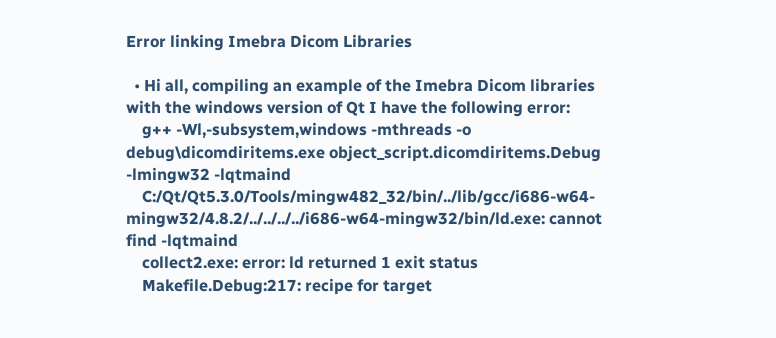Error linking Imebra Dicom Libraries

  • Hi all, compiling an example of the Imebra Dicom libraries with the windows version of Qt I have the following error:
    g++ -Wl,-subsystem,windows -mthreads -o debug\dicomdiritems.exe object_script.dicomdiritems.Debug -lmingw32 -lqtmaind
    C:/Qt/Qt5.3.0/Tools/mingw482_32/bin/../lib/gcc/i686-w64-mingw32/4.8.2/../../../../i686-w64-mingw32/bin/ld.exe: cannot find -lqtmaind
    collect2.exe: error: ld returned 1 exit status
    Makefile.Debug:217: recipe for target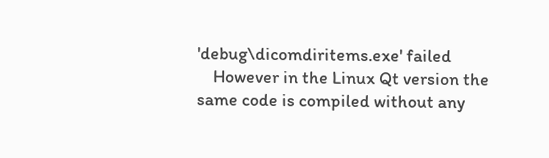'debug\dicomdiritems.exe' failed
    However in the Linux Qt version the same code is compiled without any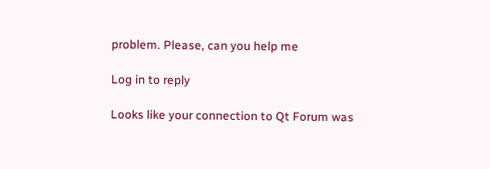problem. Please, can you help me

Log in to reply

Looks like your connection to Qt Forum was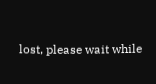lost, please wait while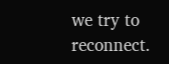we try to reconnect.